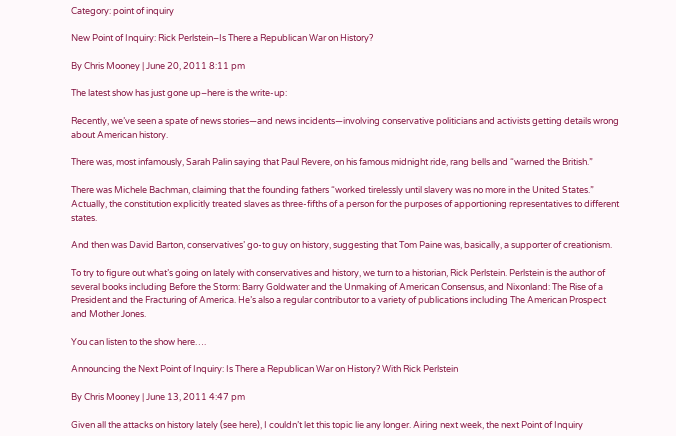Category: point of inquiry

New Point of Inquiry: Rick Perlstein–Is There a Republican War on History?

By Chris Mooney | June 20, 2011 8:11 pm

The latest show has just gone up–here is the write-up:

Recently, we’ve seen a spate of news stories—and news incidents—involving conservative politicians and activists getting details wrong about American history.

There was, most infamously, Sarah Palin saying that Paul Revere, on his famous midnight ride, rang bells and “warned the British.”

There was Michele Bachman, claiming that the founding fathers “worked tirelessly until slavery was no more in the United States.” Actually, the constitution explicitly treated slaves as three-fifths of a person for the purposes of apportioning representatives to different states.

And then was David Barton, conservatives’ go-to guy on history, suggesting that Tom Paine was, basically, a supporter of creationism.

To try to figure out what’s going on lately with conservatives and history, we turn to a historian, Rick Perlstein. Perlstein is the author of several books including Before the Storm: Barry Goldwater and the Unmaking of American Consensus, and Nixonland: The Rise of a President and the Fracturing of America. He’s also a regular contributor to a variety of publications including The American Prospect and Mother Jones.

You can listen to the show here….

Announcing the Next Point of Inquiry: Is There a Republican War on History? With Rick Perlstein

By Chris Mooney | June 13, 2011 4:47 pm

Given all the attacks on history lately (see here), I couldn’t let this topic lie any longer. Airing next week, the next Point of Inquiry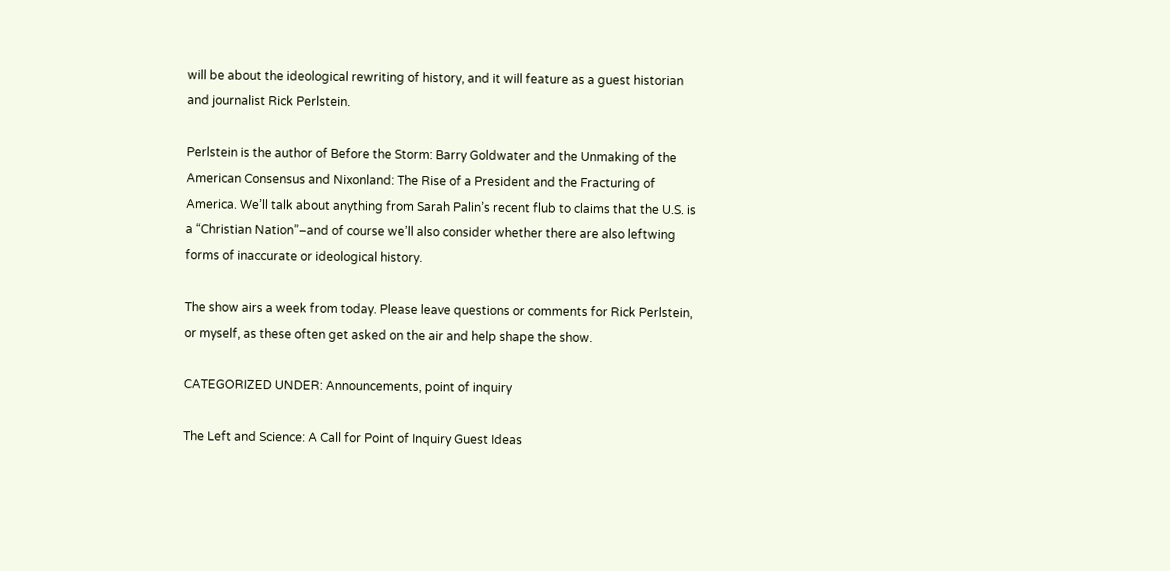will be about the ideological rewriting of history, and it will feature as a guest historian and journalist Rick Perlstein.

Perlstein is the author of Before the Storm: Barry Goldwater and the Unmaking of the American Consensus and Nixonland: The Rise of a President and the Fracturing of America. We’ll talk about anything from Sarah Palin’s recent flub to claims that the U.S. is a “Christian Nation”–and of course we’ll also consider whether there are also leftwing forms of inaccurate or ideological history.

The show airs a week from today. Please leave questions or comments for Rick Perlstein, or myself, as these often get asked on the air and help shape the show.

CATEGORIZED UNDER: Announcements, point of inquiry

The Left and Science: A Call for Point of Inquiry Guest Ideas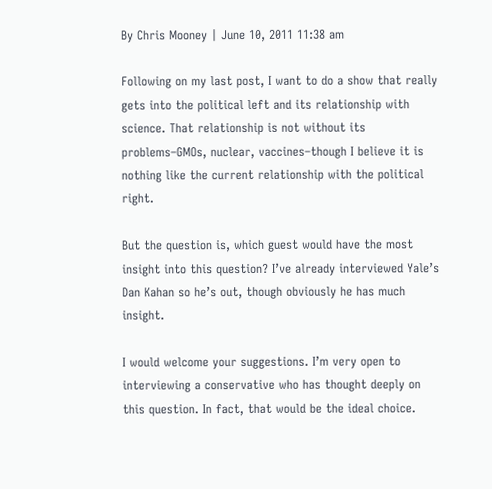By Chris Mooney | June 10, 2011 11:38 am

Following on my last post, I want to do a show that really gets into the political left and its relationship with science. That relationship is not without its problems–GMOs, nuclear, vaccines–though I believe it is nothing like the current relationship with the political right.

But the question is, which guest would have the most insight into this question? I’ve already interviewed Yale’s Dan Kahan so he’s out, though obviously he has much insight.

I would welcome your suggestions. I’m very open to interviewing a conservative who has thought deeply on this question. In fact, that would be the ideal choice.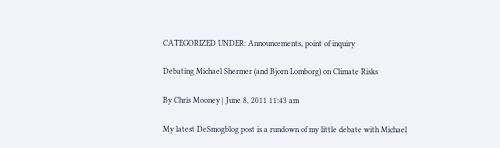CATEGORIZED UNDER: Announcements, point of inquiry

Debating Michael Shermer (and Bjorn Lomborg) on Climate Risks

By Chris Mooney | June 8, 2011 11:43 am

My latest DeSmogblog post is a rundown of my little debate with Michael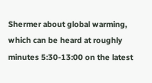Shermer about global warming, which can be heard at roughly minutes 5:30-13:00 on the latest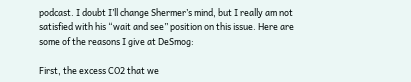podcast. I doubt I’ll change Shermer’s mind, but I really am not satisfied with his “wait and see” position on this issue. Here are some of the reasons I give at DeSmog:

First, the excess CO2 that we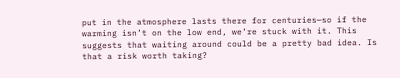put in the atmosphere lasts there for centuries—so if the warming isn’t on the low end, we’re stuck with it. This suggests that waiting around could be a pretty bad idea. Is that a risk worth taking?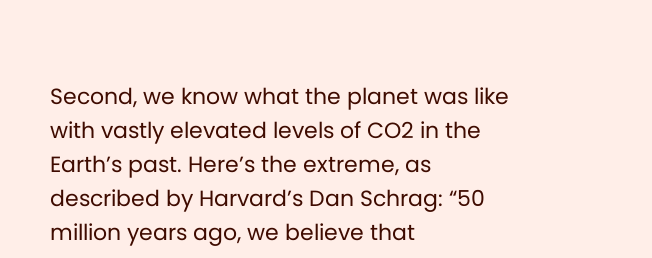Second, we know what the planet was like with vastly elevated levels of CO2 in the Earth’s past. Here’s the extreme, as described by Harvard’s Dan Schrag: “50 million years ago, we believe that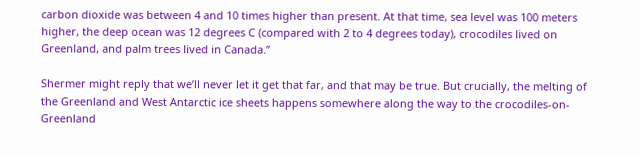carbon dioxide was between 4 and 10 times higher than present. At that time, sea level was 100 meters higher, the deep ocean was 12 degrees C (compared with 2 to 4 degrees today), crocodiles lived on Greenland, and palm trees lived in Canada.”

Shermer might reply that we’ll never let it get that far, and that may be true. But crucially, the melting of the Greenland and West Antarctic ice sheets happens somewhere along the way to the crocodiles-on-Greenland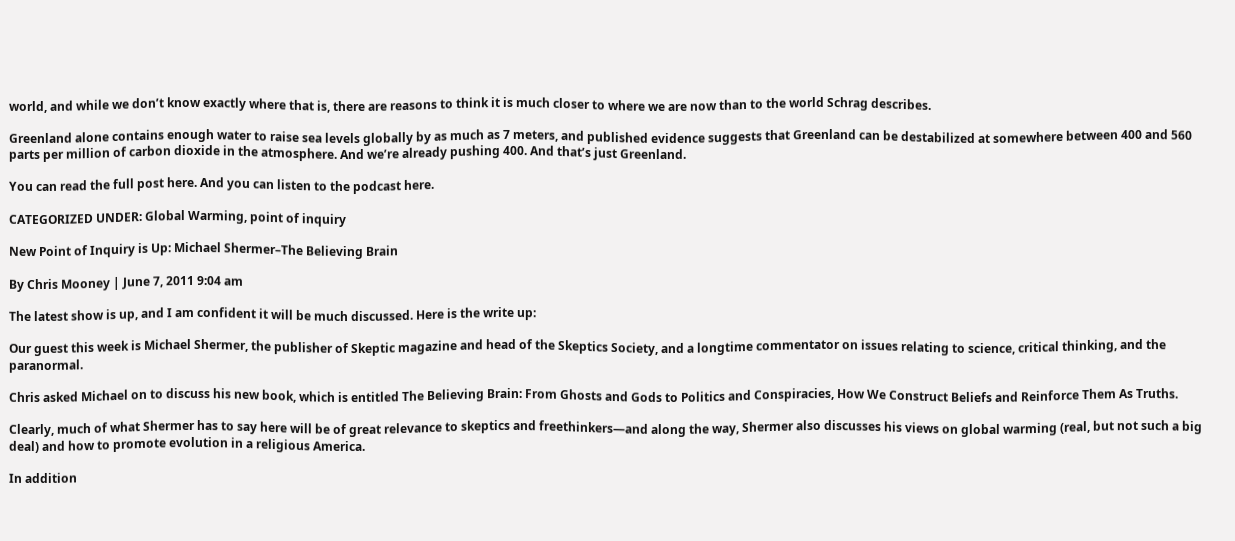world, and while we don’t know exactly where that is, there are reasons to think it is much closer to where we are now than to the world Schrag describes.

Greenland alone contains enough water to raise sea levels globally by as much as 7 meters, and published evidence suggests that Greenland can be destabilized at somewhere between 400 and 560 parts per million of carbon dioxide in the atmosphere. And we’re already pushing 400. And that’s just Greenland.

You can read the full post here. And you can listen to the podcast here.

CATEGORIZED UNDER: Global Warming, point of inquiry

New Point of Inquiry is Up: Michael Shermer–The Believing Brain

By Chris Mooney | June 7, 2011 9:04 am

The latest show is up, and I am confident it will be much discussed. Here is the write up:

Our guest this week is Michael Shermer, the publisher of Skeptic magazine and head of the Skeptics Society, and a longtime commentator on issues relating to science, critical thinking, and the paranormal.

Chris asked Michael on to discuss his new book, which is entitled The Believing Brain: From Ghosts and Gods to Politics and Conspiracies, How We Construct Beliefs and Reinforce Them As Truths.

Clearly, much of what Shermer has to say here will be of great relevance to skeptics and freethinkers—and along the way, Shermer also discusses his views on global warming (real, but not such a big deal) and how to promote evolution in a religious America.

In addition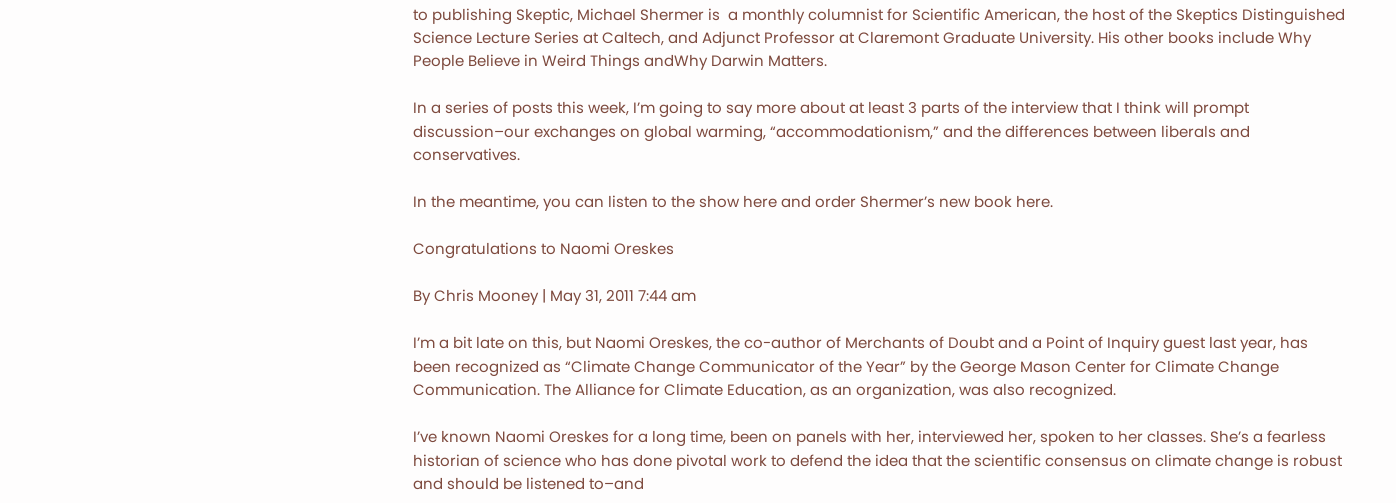to publishing Skeptic, Michael Shermer is  a monthly columnist for Scientific American, the host of the Skeptics Distinguished Science Lecture Series at Caltech, and Adjunct Professor at Claremont Graduate University. His other books include Why People Believe in Weird Things andWhy Darwin Matters.

In a series of posts this week, I’m going to say more about at least 3 parts of the interview that I think will prompt discussion–our exchanges on global warming, “accommodationism,” and the differences between liberals and conservatives.

In the meantime, you can listen to the show here and order Shermer’s new book here.

Congratulations to Naomi Oreskes

By Chris Mooney | May 31, 2011 7:44 am

I’m a bit late on this, but Naomi Oreskes, the co-author of Merchants of Doubt and a Point of Inquiry guest last year, has been recognized as “Climate Change Communicator of the Year” by the George Mason Center for Climate Change Communication. The Alliance for Climate Education, as an organization, was also recognized.

I’ve known Naomi Oreskes for a long time, been on panels with her, interviewed her, spoken to her classes. She’s a fearless historian of science who has done pivotal work to defend the idea that the scientific consensus on climate change is robust and should be listened to–and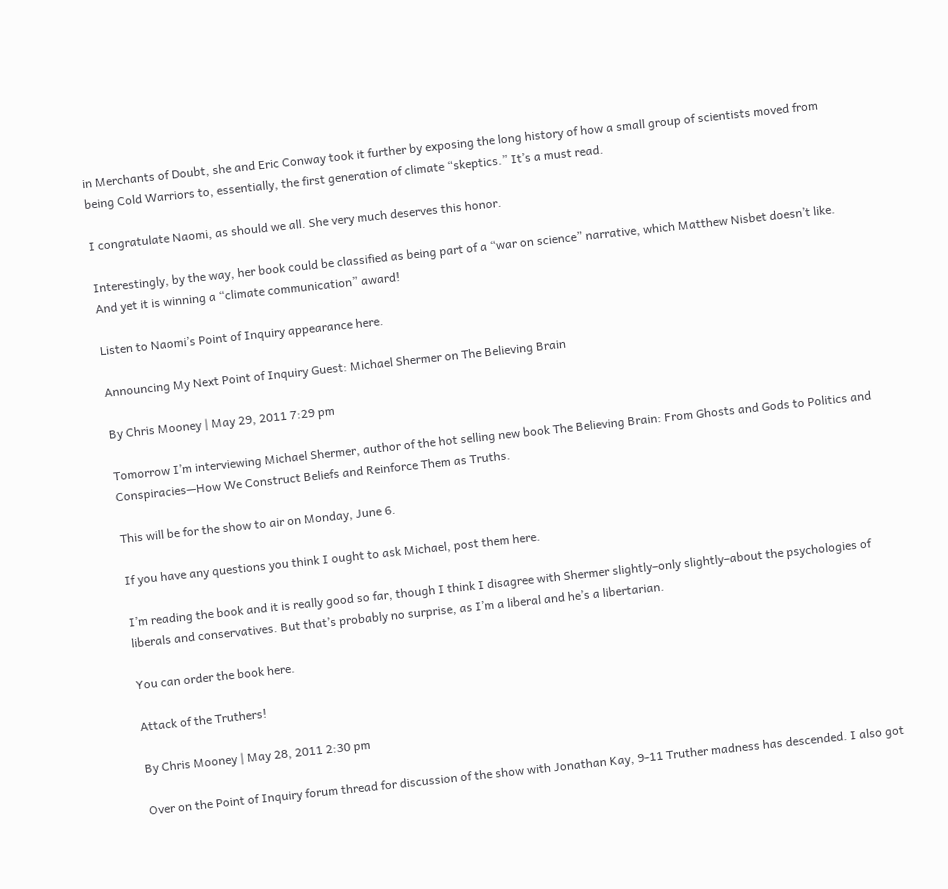in Merchants of Doubt, she and Eric Conway took it further by exposing the long history of how a small group of scientists moved from being Cold Warriors to, essentially, the first generation of climate “skeptics.” It’s a must read.

I congratulate Naomi, as should we all. She very much deserves this honor.

Interestingly, by the way, her book could be classified as being part of a “war on science” narrative, which Matthew Nisbet doesn’t like. And yet it is winning a “climate communication” award!

Listen to Naomi’s Point of Inquiry appearance here.

Announcing My Next Point of Inquiry Guest: Michael Shermer on The Believing Brain

By Chris Mooney | May 29, 2011 7:29 pm

Tomorrow I’m interviewing Michael Shermer, author of the hot selling new book The Believing Brain: From Ghosts and Gods to Politics and Conspiracies—How We Construct Beliefs and Reinforce Them as Truths.

This will be for the show to air on Monday, June 6.

If you have any questions you think I ought to ask Michael, post them here.

I’m reading the book and it is really good so far, though I think I disagree with Shermer slightly–only slightly–about the psychologies of liberals and conservatives. But that’s probably no surprise, as I’m a liberal and he’s a libertarian.

You can order the book here.

Attack of the Truthers!

By Chris Mooney | May 28, 2011 2:30 pm

Over on the Point of Inquiry forum thread for discussion of the show with Jonathan Kay, 9-11 Truther madness has descended. I also got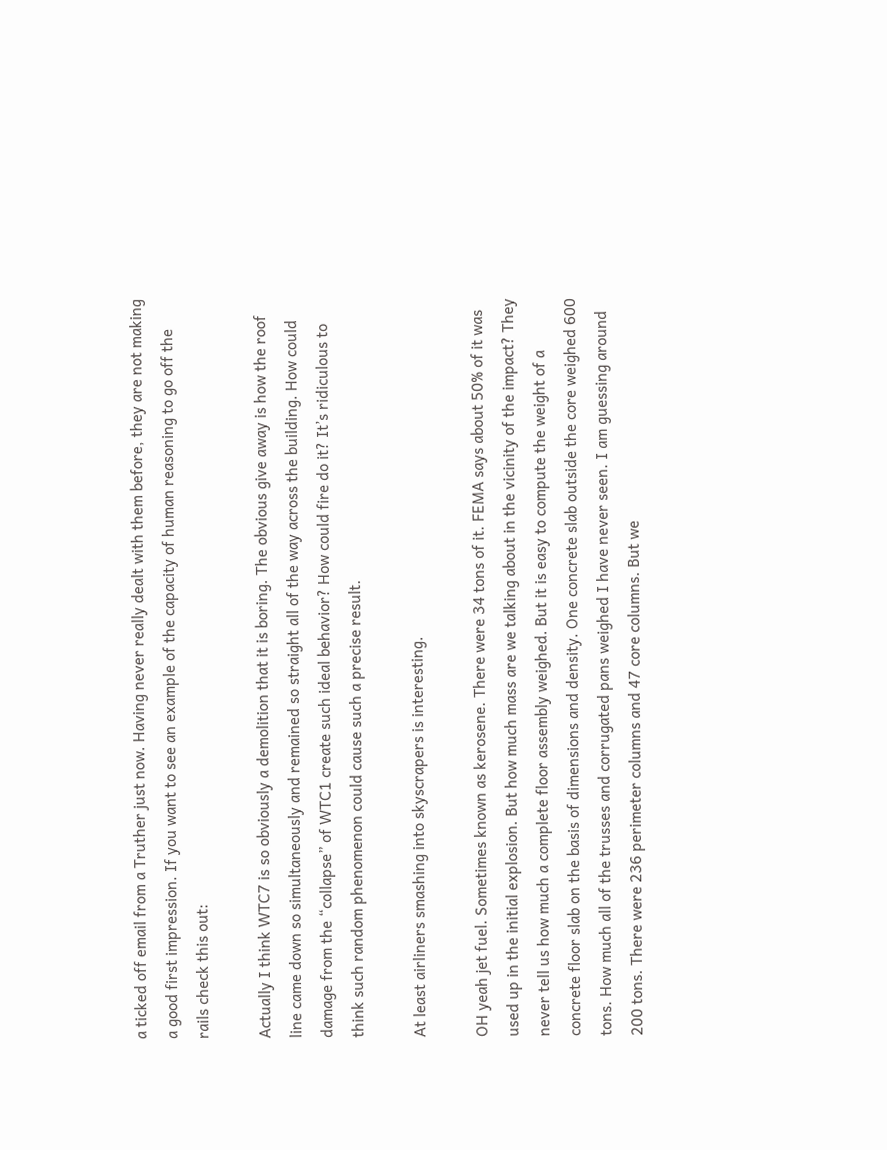a ticked off email from a Truther just now. Having never really dealt with them before, they are not making a good first impression. If you want to see an example of the capacity of human reasoning to go off the rails check this out:

Actually I think WTC7 is so obviously a demolition that it is boring. The obvious give away is how the roof line came down so simultaneously and remained so straight all of the way across the building. How could damage from the “collapse” of WTC1 create such ideal behavior? How could fire do it? It’s ridiculous to think such random phenomenon could cause such a precise result.

At least airliners smashing into skyscrapers is interesting.

OH yeah jet fuel. Sometimes known as kerosene. There were 34 tons of it. FEMA says about 50% of it was used up in the initial explosion. But how much mass are we talking about in the vicinity of the impact? They never tell us how much a complete floor assembly weighed. But it is easy to compute the weight of a concrete floor slab on the basis of dimensions and density. One concrete slab outside the core weighed 600 tons. How much all of the trusses and corrugated pans weighed I have never seen. I am guessing around 200 tons. There were 236 perimeter columns and 47 core columns. But we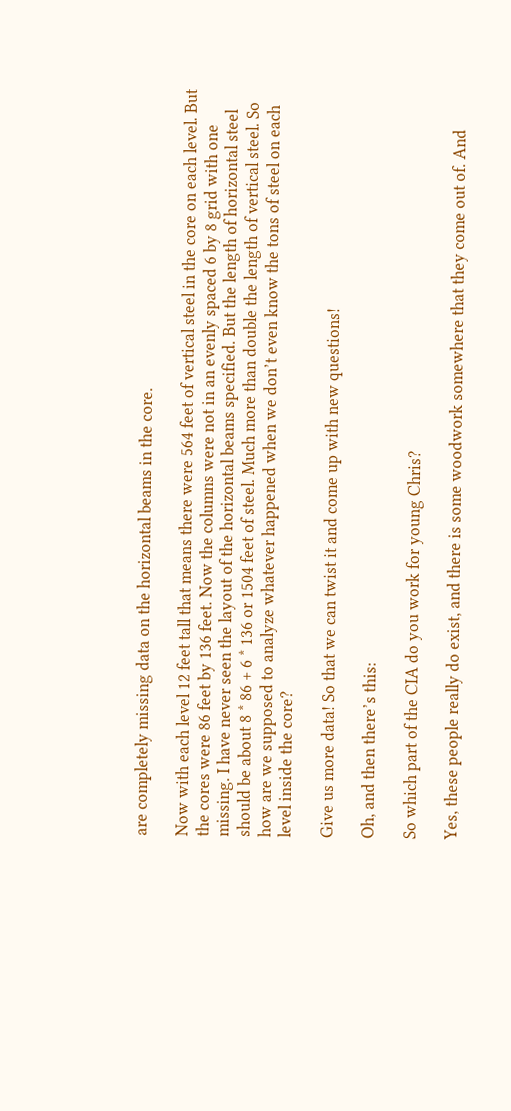are completely missing data on the horizontal beams in the core.

Now with each level 12 feet tall that means there were 564 feet of vertical steel in the core on each level. But the cores were 86 feet by 136 feet. Now the columns were not in an evenly spaced 6 by 8 grid with one missing. I have never seen the layout of the horizontal beams specified. But the length of horizontal steel should be about 8 * 86 + 6 * 136 or 1504 feet of steel. Much more than double the length of vertical steel. So how are we supposed to analyze whatever happened when we don’t even know the tons of steel on each level inside the core?

Give us more data! So that we can twist it and come up with new questions!

Oh, and then there’s this:

So which part of the CIA do you work for young Chris?

Yes, these people really do exist, and there is some woodwork somewhere that they come out of. And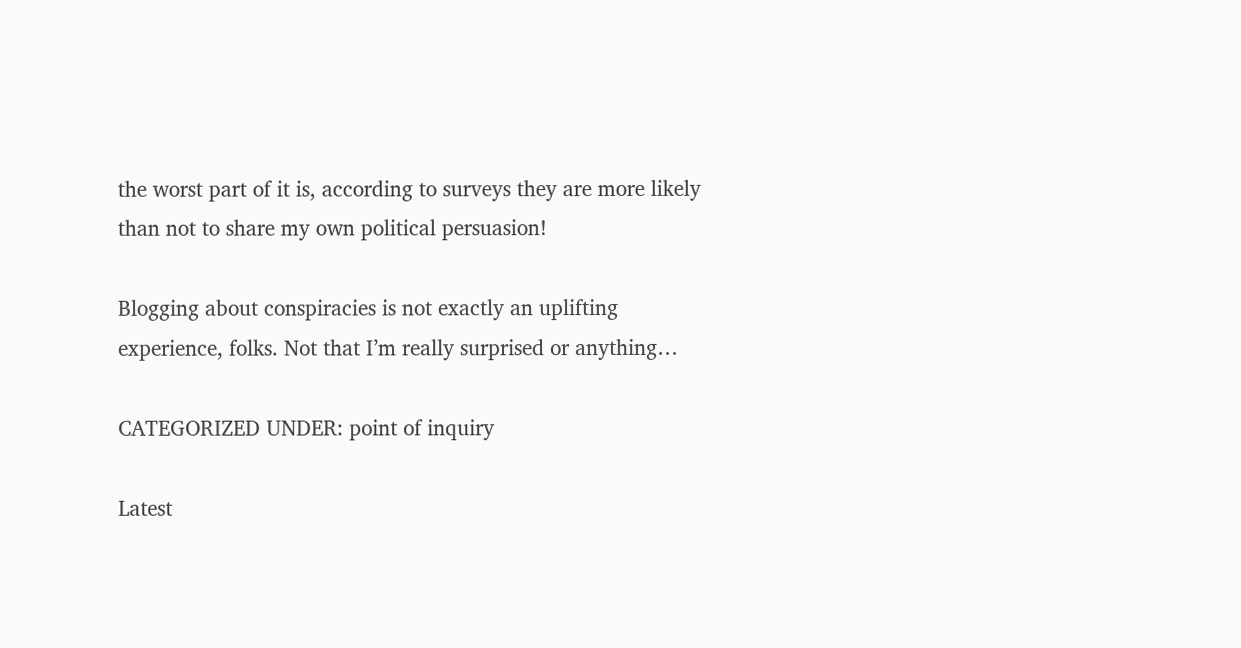the worst part of it is, according to surveys they are more likely than not to share my own political persuasion!

Blogging about conspiracies is not exactly an uplifting experience, folks. Not that I’m really surprised or anything…

CATEGORIZED UNDER: point of inquiry

Latest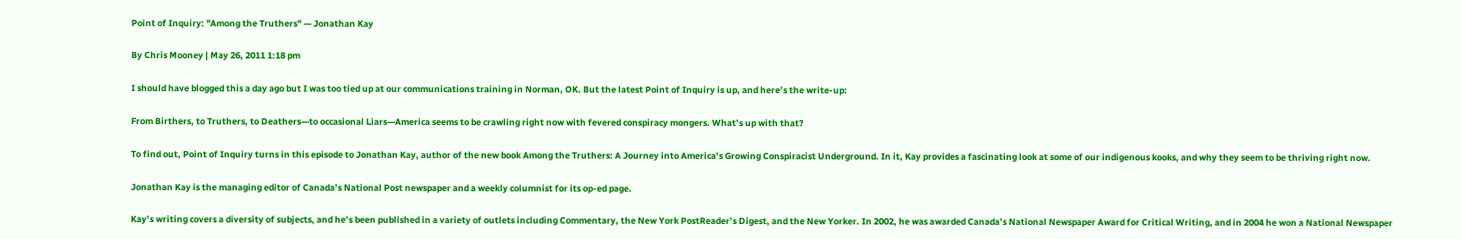Point of Inquiry: "Among the Truthers" — Jonathan Kay

By Chris Mooney | May 26, 2011 1:18 pm

I should have blogged this a day ago but I was too tied up at our communications training in Norman, OK. But the latest Point of Inquiry is up, and here’s the write-up:

From Birthers, to Truthers, to Deathers—to occasional Liars—America seems to be crawling right now with fevered conspiracy mongers. What’s up with that?

To find out, Point of Inquiry turns in this episode to Jonathan Kay, author of the new book Among the Truthers: A Journey into America’s Growing Conspiracist Underground. In it, Kay provides a fascinating look at some of our indigenous kooks, and why they seem to be thriving right now.

Jonathan Kay is the managing editor of Canada’s National Post newspaper and a weekly columnist for its op-ed page.

Kay’s writing covers a diversity of subjects, and he’s been published in a variety of outlets including Commentary, the New York PostReader’s Digest, and the New Yorker. In 2002, he was awarded Canada’s National Newspaper Award for Critical Writing, and in 2004 he won a National Newspaper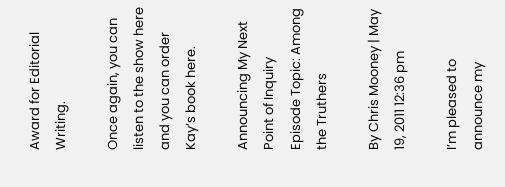Award for Editorial Writing.

Once again, you can listen to the show here and you can order Kay’s book here.

Announcing My Next Point of Inquiry Episode Topic: Among the Truthers

By Chris Mooney | May 19, 2011 12:36 pm

I’m pleased to announce my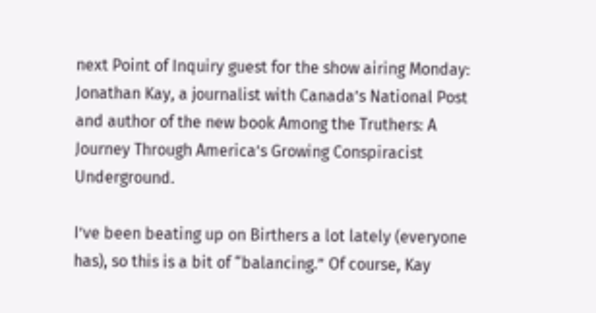next Point of Inquiry guest for the show airing Monday: Jonathan Kay, a journalist with Canada’s National Post and author of the new book Among the Truthers: A Journey Through America’s Growing Conspiracist Underground.

I’ve been beating up on Birthers a lot lately (everyone has), so this is a bit of “balancing.” Of course, Kay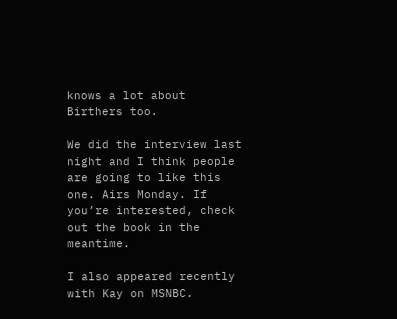knows a lot about Birthers too.

We did the interview last night and I think people are going to like this one. Airs Monday. If you’re interested, check out the book in the meantime.

I also appeared recently with Kay on MSNBC.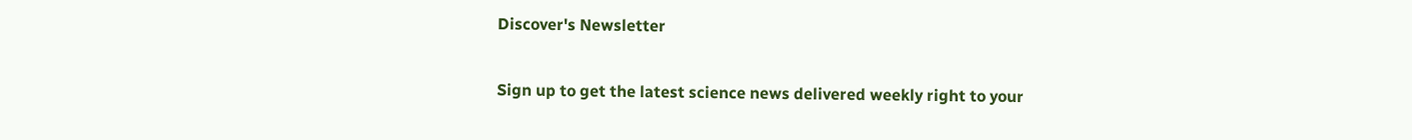Discover's Newsletter

Sign up to get the latest science news delivered weekly right to your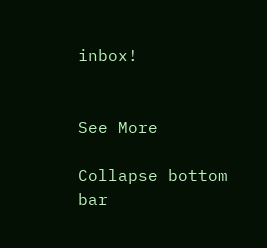inbox!


See More

Collapse bottom bar